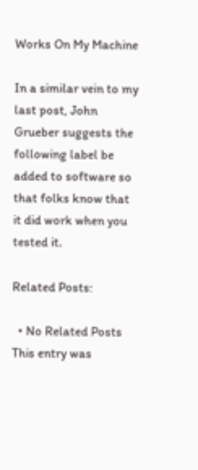Works On My Machine

In a similar vein to my last post, John Grueber suggests the following label be added to software so that folks know that it did work when you tested it.

Related Posts:

  • No Related Posts
This entry was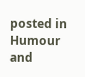posted in Humour and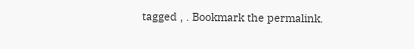tagged , . Bookmark the permalink.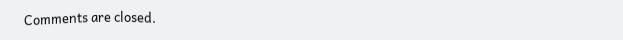Comments are closed.